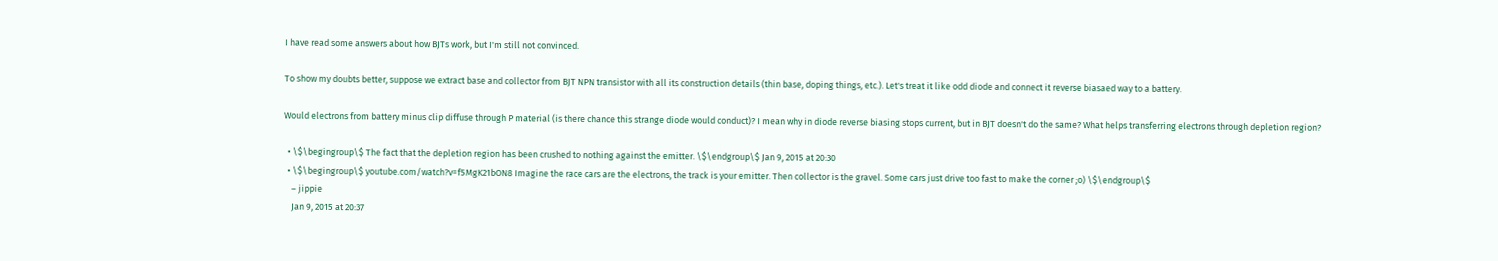I have read some answers about how BJTs work, but I'm still not convinced.

To show my doubts better, suppose we extract base and collector from BJT NPN transistor with all its construction details (thin base, doping things, etc.). Let's treat it like odd diode and connect it reverse biasaed way to a battery.

Would electrons from battery minus clip diffuse through P material (is there chance this strange diode would conduct)? I mean why in diode reverse biasing stops current, but in BJT doesn't do the same? What helps transferring electrons through depletion region?

  • \$\begingroup\$ The fact that the depletion region has been crushed to nothing against the emitter. \$\endgroup\$ Jan 9, 2015 at 20:30
  • \$\begingroup\$ youtube.com/watch?v=f5MgK21bON8 Imagine the race cars are the electrons, the track is your emitter. Then collector is the gravel. Some cars just drive too fast to make the corner ;o) \$\endgroup\$
    – jippie
    Jan 9, 2015 at 20:37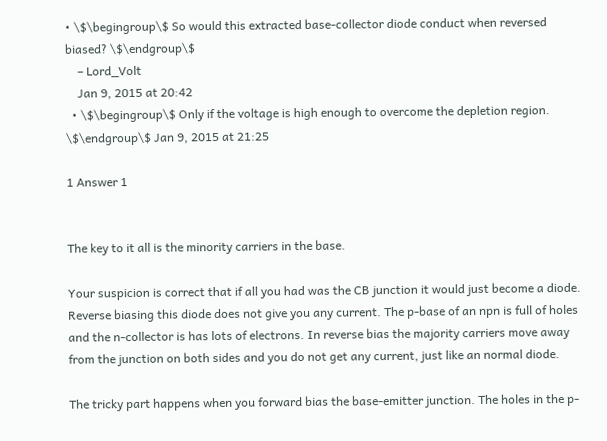• \$\begingroup\$ So would this extracted base-collector diode conduct when reversed biased? \$\endgroup\$
    – Lord_Volt
    Jan 9, 2015 at 20:42
  • \$\begingroup\$ Only if the voltage is high enough to overcome the depletion region. \$\endgroup\$ Jan 9, 2015 at 21:25

1 Answer 1


The key to it all is the minority carriers in the base.

Your suspicion is correct that if all you had was the CB junction it would just become a diode. Reverse biasing this diode does not give you any current. The p-base of an npn is full of holes and the n-collector is has lots of electrons. In reverse bias the majority carriers move away from the junction on both sides and you do not get any current, just like an normal diode.

The tricky part happens when you forward bias the base-emitter junction. The holes in the p-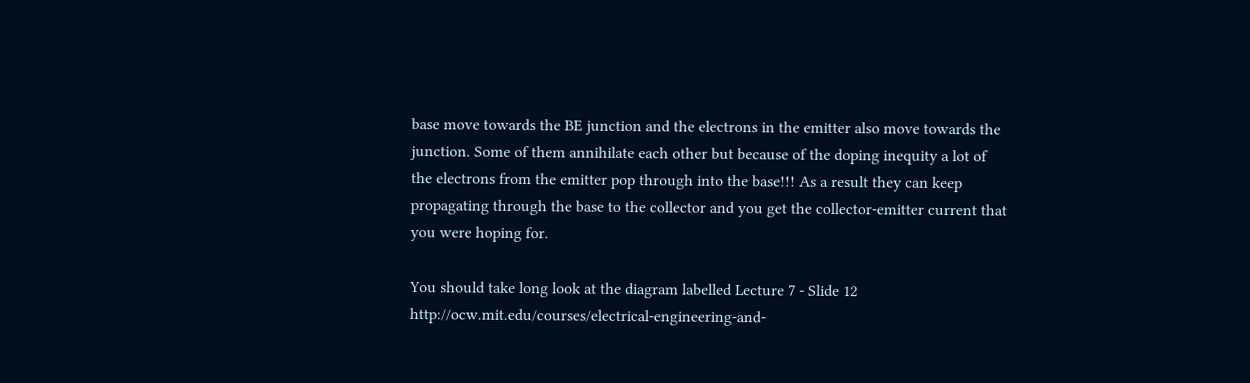base move towards the BE junction and the electrons in the emitter also move towards the junction. Some of them annihilate each other but because of the doping inequity a lot of the electrons from the emitter pop through into the base!!! As a result they can keep propagating through the base to the collector and you get the collector-emitter current that you were hoping for.

You should take long look at the diagram labelled Lecture 7 - Slide 12 http://ocw.mit.edu/courses/electrical-engineering-and-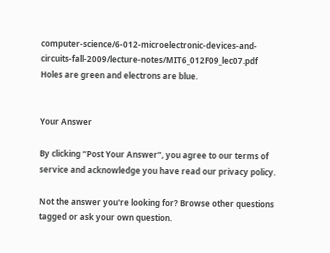computer-science/6-012-microelectronic-devices-and-circuits-fall-2009/lecture-notes/MIT6_012F09_lec07.pdf Holes are green and electrons are blue.


Your Answer

By clicking “Post Your Answer”, you agree to our terms of service and acknowledge you have read our privacy policy.

Not the answer you're looking for? Browse other questions tagged or ask your own question.